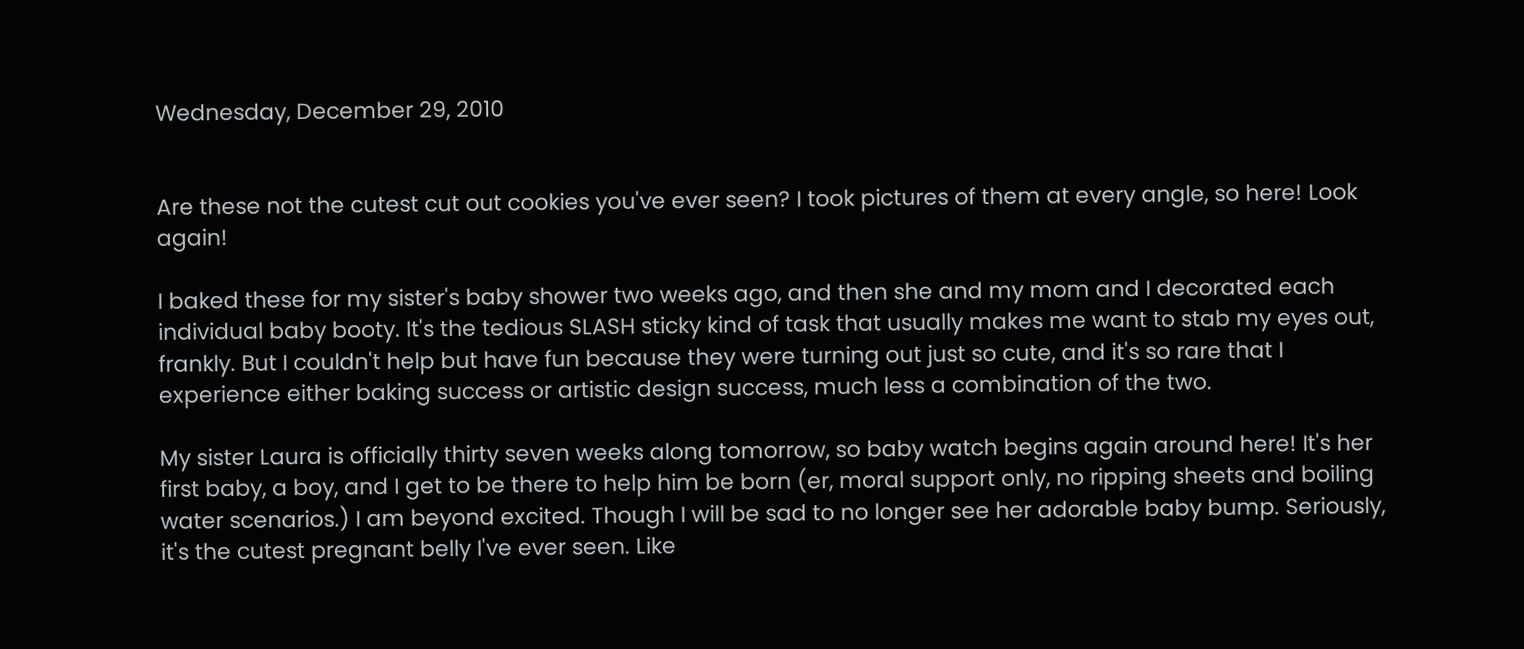Wednesday, December 29, 2010


Are these not the cutest cut out cookies you've ever seen? I took pictures of them at every angle, so here! Look again!

I baked these for my sister's baby shower two weeks ago, and then she and my mom and I decorated each individual baby booty. It's the tedious SLASH sticky kind of task that usually makes me want to stab my eyes out, frankly. But I couldn't help but have fun because they were turning out just so cute, and it's so rare that I experience either baking success or artistic design success, much less a combination of the two.

My sister Laura is officially thirty seven weeks along tomorrow, so baby watch begins again around here! It's her first baby, a boy, and I get to be there to help him be born (er, moral support only, no ripping sheets and boiling water scenarios.) I am beyond excited. Though I will be sad to no longer see her adorable baby bump. Seriously, it's the cutest pregnant belly I've ever seen. Like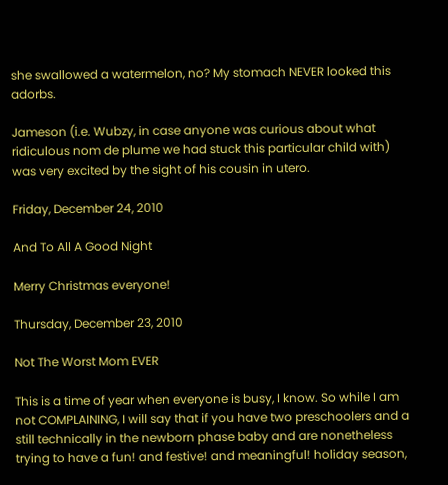she swallowed a watermelon, no? My stomach NEVER looked this adorbs.

Jameson (i.e. Wubzy, in case anyone was curious about what ridiculous nom de plume we had stuck this particular child with) was very excited by the sight of his cousin in utero.

Friday, December 24, 2010

And To All A Good Night

Merry Christmas everyone!

Thursday, December 23, 2010

Not The Worst Mom EVER

This is a time of year when everyone is busy, I know. So while I am not COMPLAINING, I will say that if you have two preschoolers and a still technically in the newborn phase baby and are nonetheless trying to have a fun! and festive! and meaningful! holiday season,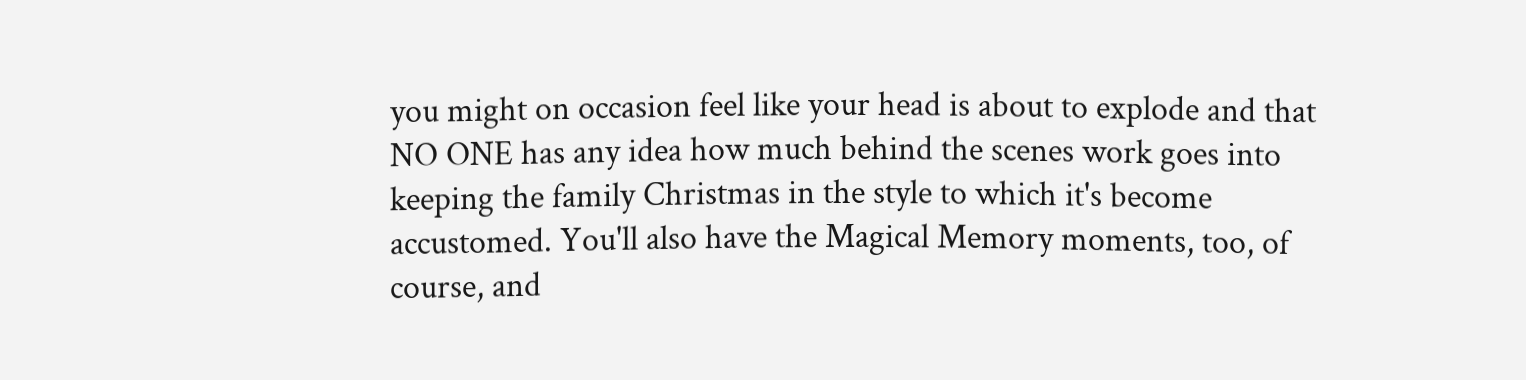you might on occasion feel like your head is about to explode and that NO ONE has any idea how much behind the scenes work goes into keeping the family Christmas in the style to which it's become accustomed. You'll also have the Magical Memory moments, too, of course, and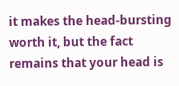it makes the head-bursting worth it, but the fact remains that your head is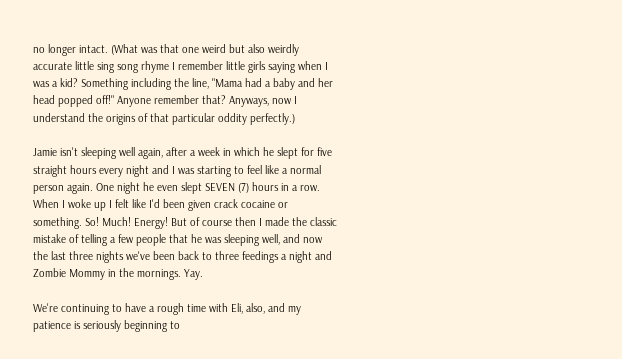no longer intact. (What was that one weird but also weirdly accurate little sing song rhyme I remember little girls saying when I was a kid? Something including the line, "Mama had a baby and her head popped off!" Anyone remember that? Anyways, now I understand the origins of that particular oddity perfectly.)

Jamie isn't sleeping well again, after a week in which he slept for five straight hours every night and I was starting to feel like a normal person again. One night he even slept SEVEN (7) hours in a row. When I woke up I felt like I'd been given crack cocaine or something. So! Much! Energy! But of course then I made the classic mistake of telling a few people that he was sleeping well, and now the last three nights we've been back to three feedings a night and Zombie Mommy in the mornings. Yay.

We're continuing to have a rough time with Eli, also, and my patience is seriously beginning to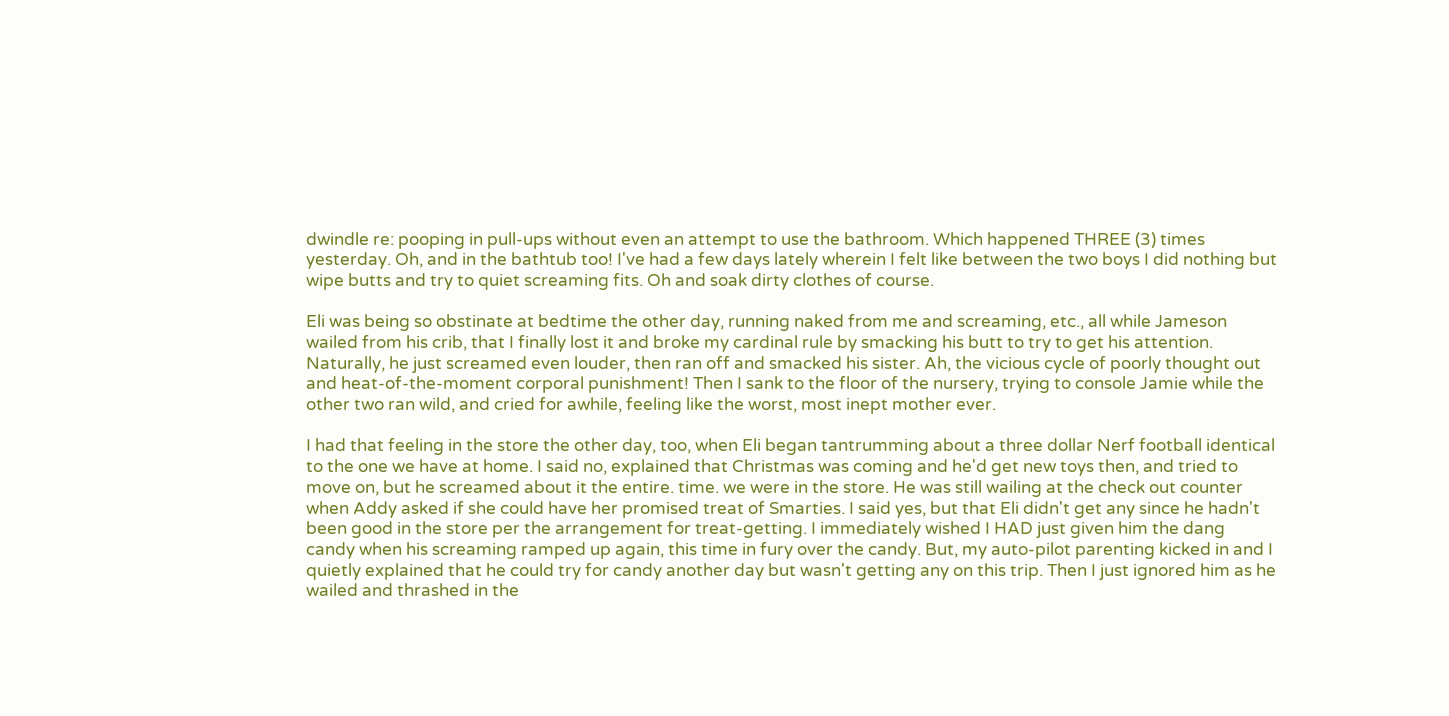dwindle re: pooping in pull-ups without even an attempt to use the bathroom. Which happened THREE (3) times yesterday. Oh, and in the bathtub too! I've had a few days lately wherein I felt like between the two boys I did nothing but wipe butts and try to quiet screaming fits. Oh and soak dirty clothes of course.

Eli was being so obstinate at bedtime the other day, running naked from me and screaming, etc., all while Jameson wailed from his crib, that I finally lost it and broke my cardinal rule by smacking his butt to try to get his attention. Naturally, he just screamed even louder, then ran off and smacked his sister. Ah, the vicious cycle of poorly thought out and heat-of-the-moment corporal punishment! Then I sank to the floor of the nursery, trying to console Jamie while the other two ran wild, and cried for awhile, feeling like the worst, most inept mother ever.

I had that feeling in the store the other day, too, when Eli began tantrumming about a three dollar Nerf football identical to the one we have at home. I said no, explained that Christmas was coming and he'd get new toys then, and tried to move on, but he screamed about it the entire. time. we were in the store. He was still wailing at the check out counter when Addy asked if she could have her promised treat of Smarties. I said yes, but that Eli didn't get any since he hadn't been good in the store per the arrangement for treat-getting. I immediately wished I HAD just given him the dang candy when his screaming ramped up again, this time in fury over the candy. But, my auto-pilot parenting kicked in and I quietly explained that he could try for candy another day but wasn't getting any on this trip. Then I just ignored him as he wailed and thrashed in the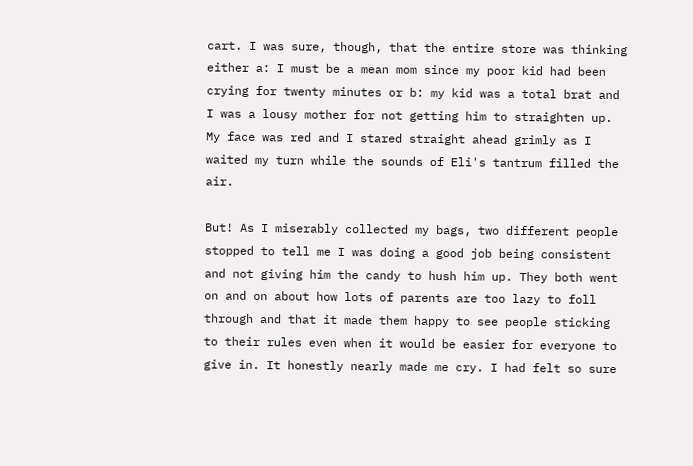cart. I was sure, though, that the entire store was thinking either a: I must be a mean mom since my poor kid had been crying for twenty minutes or b: my kid was a total brat and I was a lousy mother for not getting him to straighten up. My face was red and I stared straight ahead grimly as I waited my turn while the sounds of Eli's tantrum filled the air.

But! As I miserably collected my bags, two different people stopped to tell me I was doing a good job being consistent and not giving him the candy to hush him up. They both went on and on about how lots of parents are too lazy to foll through and that it made them happy to see people sticking to their rules even when it would be easier for everyone to give in. It honestly nearly made me cry. I had felt so sure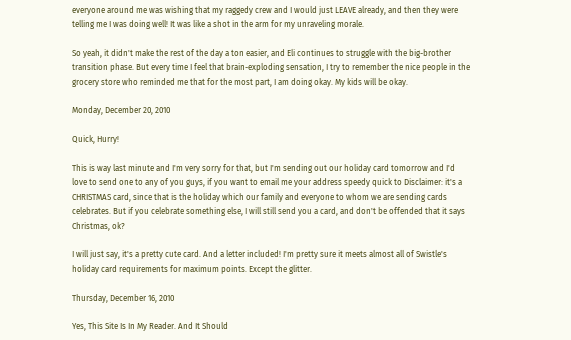everyone around me was wishing that my raggedy crew and I would just LEAVE already, and then they were telling me I was doing well! It was like a shot in the arm for my unraveling morale.

So yeah, it didn't make the rest of the day a ton easier, and Eli continues to struggle with the big-brother transition phase. But every time I feel that brain-exploding sensation, I try to remember the nice people in the grocery store who reminded me that for the most part, I am doing okay. My kids will be okay.

Monday, December 20, 2010

Quick, Hurry!

This is way last minute and I'm very sorry for that, but I'm sending out our holiday card tomorrow and I'd love to send one to any of you guys, if you want to email me your address speedy quick to Disclaimer: it's a CHRISTMAS card, since that is the holiday which our family and everyone to whom we are sending cards celebrates. But if you celebrate something else, I will still send you a card, and don't be offended that it says Christmas, ok?

I will just say, it's a pretty cute card. And a letter included! I'm pretty sure it meets almost all of Swistle's holiday card requirements for maximum points. Except the glitter.

Thursday, December 16, 2010

Yes, This Site Is In My Reader. And It Should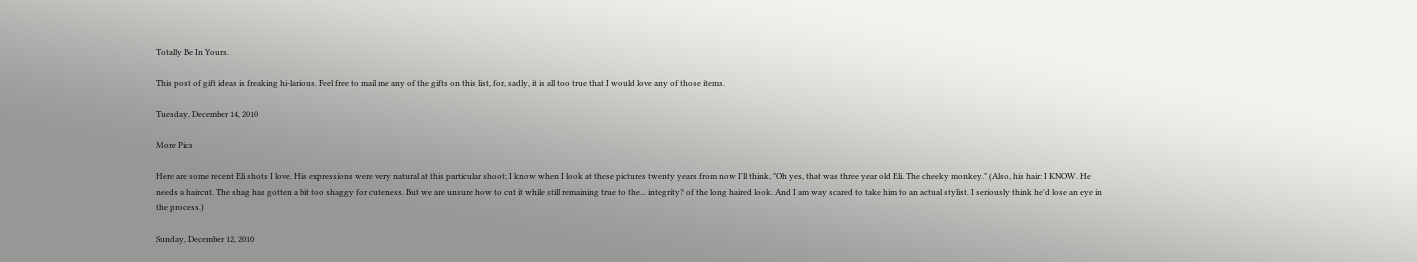Totally Be In Yours.

This post of gift ideas is freaking hi-larious. Feel free to mail me any of the gifts on this list, for, sadly, it is all too true that I would love any of those items.

Tuesday, December 14, 2010

More Pics

Here are some recent Eli shots I love. His expressions were very natural at this particular shoot; I know when I look at these pictures twenty years from now I'll think, "Oh yes, that was three year old Eli. The cheeky monkey." (Also, his hair: I KNOW. He needs a haircut. The shag has gotten a bit too shaggy for cuteness. But we are unsure how to cut it while still remaining true to the... integrity? of the long haired look. And I am way scared to take him to an actual stylist. I seriously think he'd lose an eye in the process.)

Sunday, December 12, 2010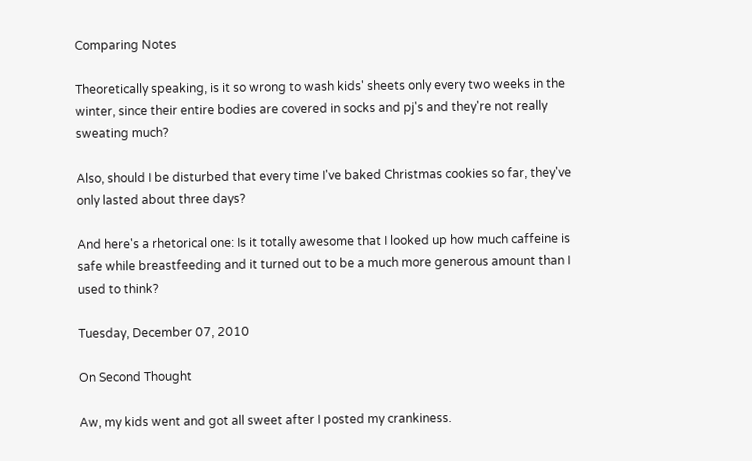Comparing Notes

Theoretically speaking, is it so wrong to wash kids' sheets only every two weeks in the winter, since their entire bodies are covered in socks and pj's and they're not really sweating much?

Also, should I be disturbed that every time I've baked Christmas cookies so far, they've only lasted about three days?

And here's a rhetorical one: Is it totally awesome that I looked up how much caffeine is safe while breastfeeding and it turned out to be a much more generous amount than I used to think?

Tuesday, December 07, 2010

On Second Thought

Aw, my kids went and got all sweet after I posted my crankiness.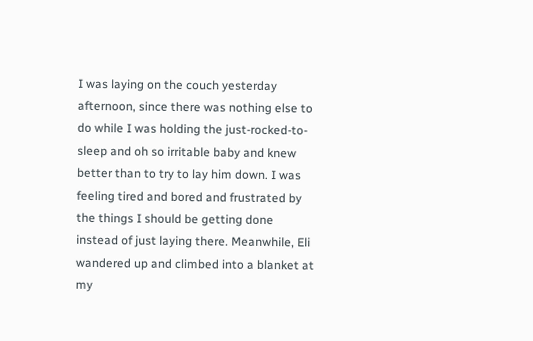I was laying on the couch yesterday afternoon, since there was nothing else to do while I was holding the just-rocked-to-sleep and oh so irritable baby and knew better than to try to lay him down. I was feeling tired and bored and frustrated by the things I should be getting done instead of just laying there. Meanwhile, Eli wandered up and climbed into a blanket at my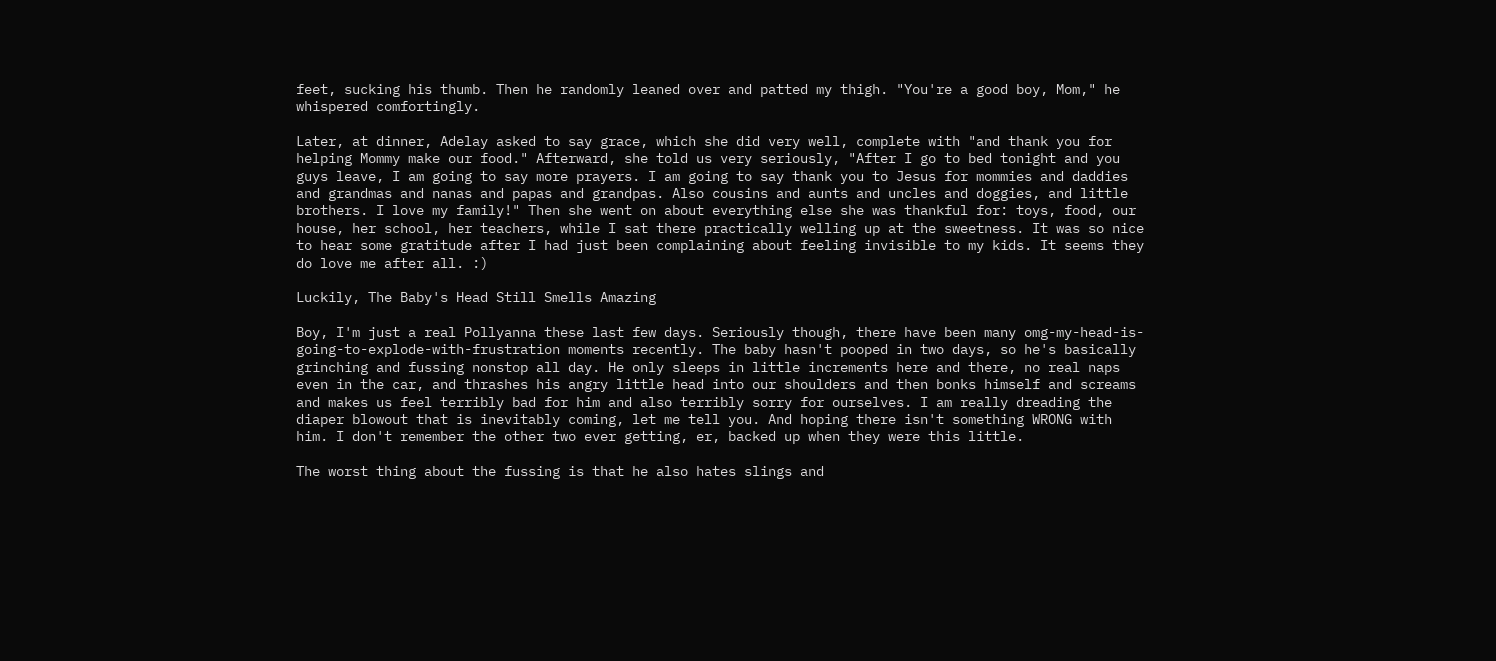feet, sucking his thumb. Then he randomly leaned over and patted my thigh. "You're a good boy, Mom," he whispered comfortingly.

Later, at dinner, Adelay asked to say grace, which she did very well, complete with "and thank you for helping Mommy make our food." Afterward, she told us very seriously, "After I go to bed tonight and you guys leave, I am going to say more prayers. I am going to say thank you to Jesus for mommies and daddies and grandmas and nanas and papas and grandpas. Also cousins and aunts and uncles and doggies, and little brothers. I love my family!" Then she went on about everything else she was thankful for: toys, food, our house, her school, her teachers, while I sat there practically welling up at the sweetness. It was so nice to hear some gratitude after I had just been complaining about feeling invisible to my kids. It seems they do love me after all. :)

Luckily, The Baby's Head Still Smells Amazing

Boy, I'm just a real Pollyanna these last few days. Seriously though, there have been many omg-my-head-is-going-to-explode-with-frustration moments recently. The baby hasn't pooped in two days, so he's basically grinching and fussing nonstop all day. He only sleeps in little increments here and there, no real naps even in the car, and thrashes his angry little head into our shoulders and then bonks himself and screams and makes us feel terribly bad for him and also terribly sorry for ourselves. I am really dreading the diaper blowout that is inevitably coming, let me tell you. And hoping there isn't something WRONG with him. I don't remember the other two ever getting, er, backed up when they were this little.

The worst thing about the fussing is that he also hates slings and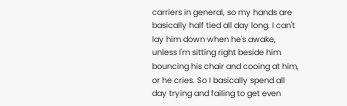carriers in general, so my hands are basically half tied all day long. I can't lay him down when he's awake, unless I'm sitting right beside him bouncing his chair and cooing at him, or he cries. So I basically spend all day trying and failing to get even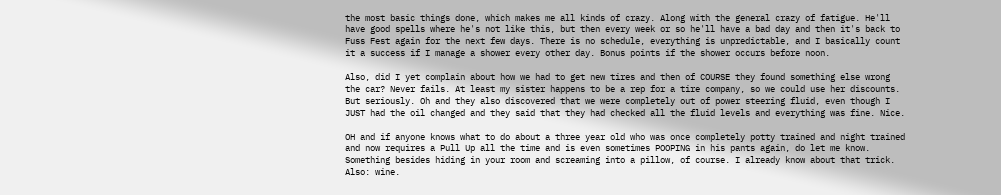the most basic things done, which makes me all kinds of crazy. Along with the general crazy of fatigue. He'll have good spells where he's not like this, but then every week or so he'll have a bad day and then it's back to Fuss Fest again for the next few days. There is no schedule, everything is unpredictable, and I basically count it a success if I manage a shower every other day. Bonus points if the shower occurs before noon.

Also, did I yet complain about how we had to get new tires and then of COURSE they found something else wrong the car? Never fails. At least my sister happens to be a rep for a tire company, so we could use her discounts. But seriously. Oh and they also discovered that we were completely out of power steering fluid, even though I JUST had the oil changed and they said that they had checked all the fluid levels and everything was fine. Nice.

OH and if anyone knows what to do about a three year old who was once completely potty trained and night trained and now requires a Pull Up all the time and is even sometimes POOPING in his pants again, do let me know. Something besides hiding in your room and screaming into a pillow, of course. I already know about that trick. Also: wine.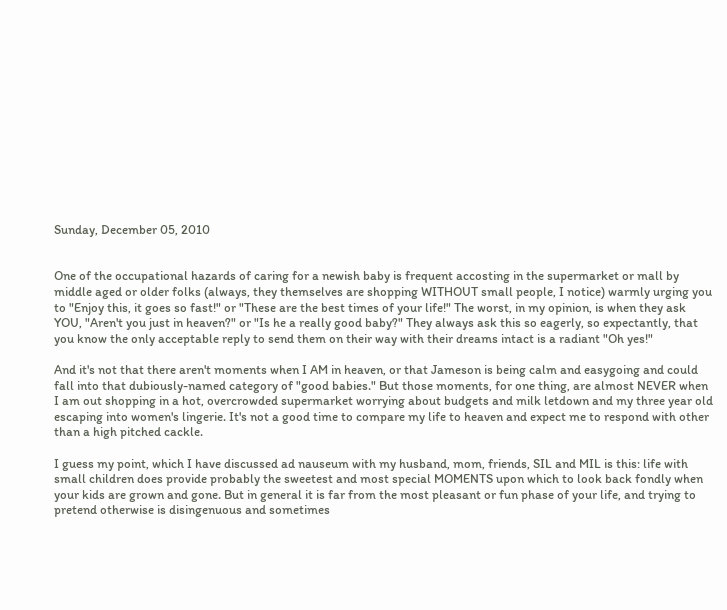Sunday, December 05, 2010


One of the occupational hazards of caring for a newish baby is frequent accosting in the supermarket or mall by middle aged or older folks (always, they themselves are shopping WITHOUT small people, I notice) warmly urging you to "Enjoy this, it goes so fast!" or "These are the best times of your life!" The worst, in my opinion, is when they ask YOU, "Aren't you just in heaven?" or "Is he a really good baby?" They always ask this so eagerly, so expectantly, that you know the only acceptable reply to send them on their way with their dreams intact is a radiant "Oh yes!"

And it's not that there aren't moments when I AM in heaven, or that Jameson is being calm and easygoing and could fall into that dubiously-named category of "good babies." But those moments, for one thing, are almost NEVER when I am out shopping in a hot, overcrowded supermarket worrying about budgets and milk letdown and my three year old escaping into women's lingerie. It's not a good time to compare my life to heaven and expect me to respond with other than a high pitched cackle.

I guess my point, which I have discussed ad nauseum with my husband, mom, friends, SIL and MIL is this: life with small children does provide probably the sweetest and most special MOMENTS upon which to look back fondly when your kids are grown and gone. But in general it is far from the most pleasant or fun phase of your life, and trying to pretend otherwise is disingenuous and sometimes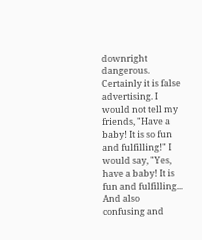downright dangerous. Certainly it is false advertising. I would not tell my friends, "Have a baby! It is so fun and fulfilling!" I would say, "Yes, have a baby! It is fun and fulfilling... And also confusing and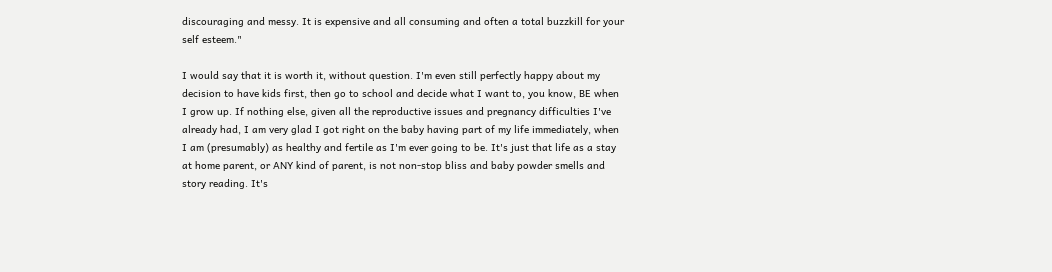discouraging and messy. It is expensive and all consuming and often a total buzzkill for your self esteem."

I would say that it is worth it, without question. I'm even still perfectly happy about my decision to have kids first, then go to school and decide what I want to, you know, BE when I grow up. If nothing else, given all the reproductive issues and pregnancy difficulties I've already had, I am very glad I got right on the baby having part of my life immediately, when I am (presumably) as healthy and fertile as I'm ever going to be. It's just that life as a stay at home parent, or ANY kind of parent, is not non-stop bliss and baby powder smells and story reading. It's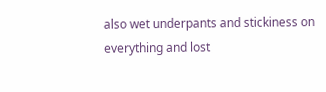also wet underpants and stickiness on everything and lost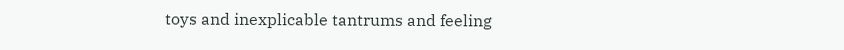toys and inexplicable tantrums and feeling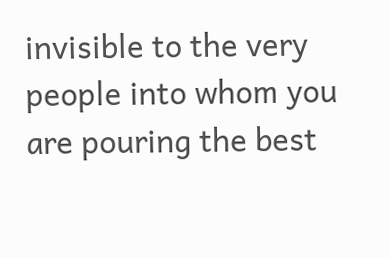invisible to the very people into whom you are pouring the best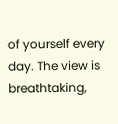of yourself every day. The view is breathtaking,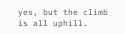yes, but the climb is all uphill.